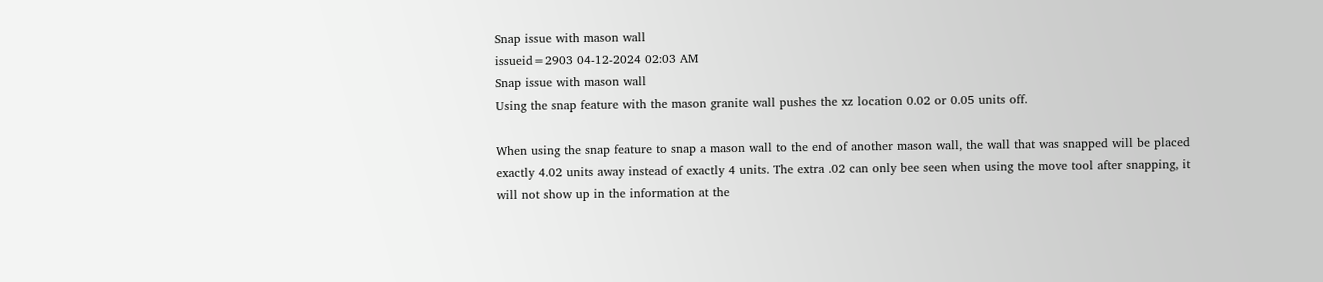Snap issue with mason wall
issueid=2903 04-12-2024 02:03 AM
Snap issue with mason wall
Using the snap feature with the mason granite wall pushes the xz location 0.02 or 0.05 units off.

When using the snap feature to snap a mason wall to the end of another mason wall, the wall that was snapped will be placed exactly 4.02 units away instead of exactly 4 units. The extra .02 can only bee seen when using the move tool after snapping, it will not show up in the information at the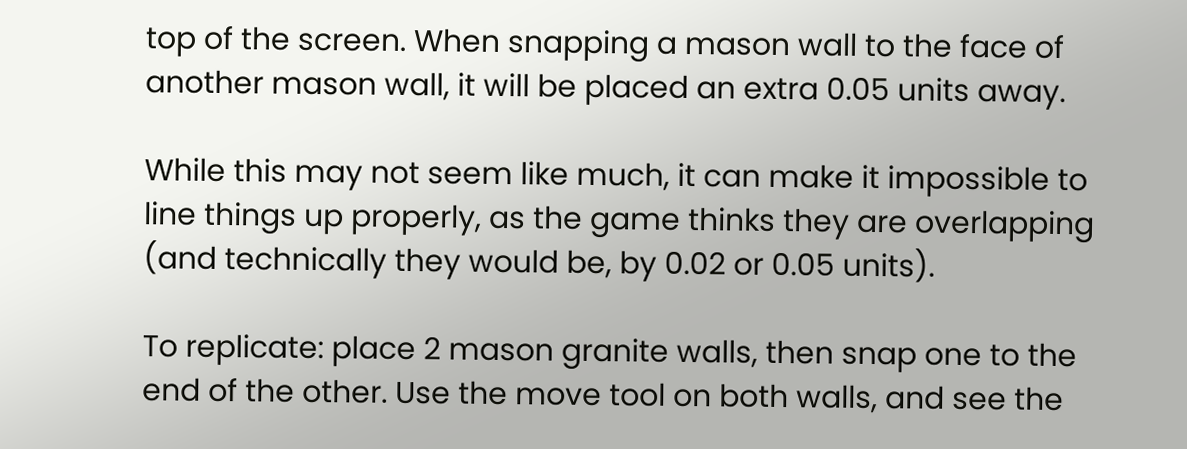top of the screen. When snapping a mason wall to the face of another mason wall, it will be placed an extra 0.05 units away.

While this may not seem like much, it can make it impossible to line things up properly, as the game thinks they are overlapping (and technically they would be, by 0.02 or 0.05 units).

To replicate: place 2 mason granite walls, then snap one to the end of the other. Use the move tool on both walls, and see the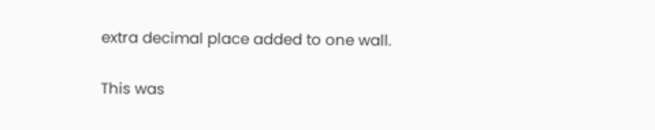extra decimal place added to one wall.

This was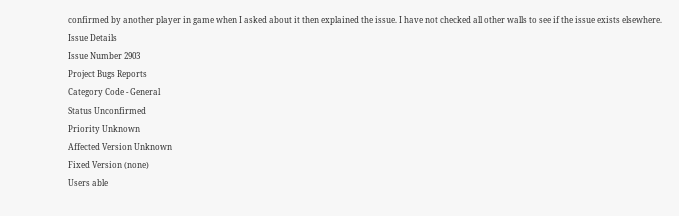confirmed by another player in game when I asked about it then explained the issue. I have not checked all other walls to see if the issue exists elsewhere.
Issue Details
Issue Number 2903
Project Bugs Reports
Category Code - General
Status Unconfirmed
Priority Unknown
Affected Version Unknown
Fixed Version (none)
Users able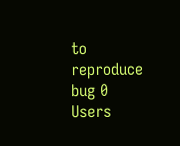to reproduce bug 0
Users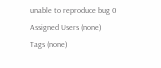unable to reproduce bug 0
Assigned Users (none)
Tags (none)